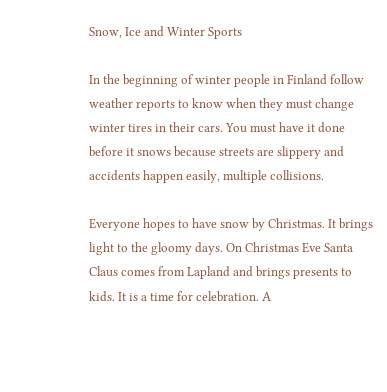Snow, Ice and Winter Sports

In the beginning of winter people in Finland follow weather reports to know when they must change winter tires in their cars. You must have it done before it snows because streets are slippery and accidents happen easily, multiple collisions.

Everyone hopes to have snow by Christmas. It brings light to the gloomy days. On Christmas Eve Santa Claus comes from Lapland and brings presents to kids. It is a time for celebration. A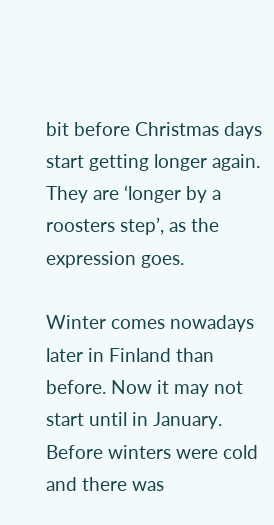bit before Christmas days start getting longer again. They are ‘longer by a roosters step’, as the expression goes.

Winter comes nowadays later in Finland than before. Now it may not start until in January. Before winters were cold and there was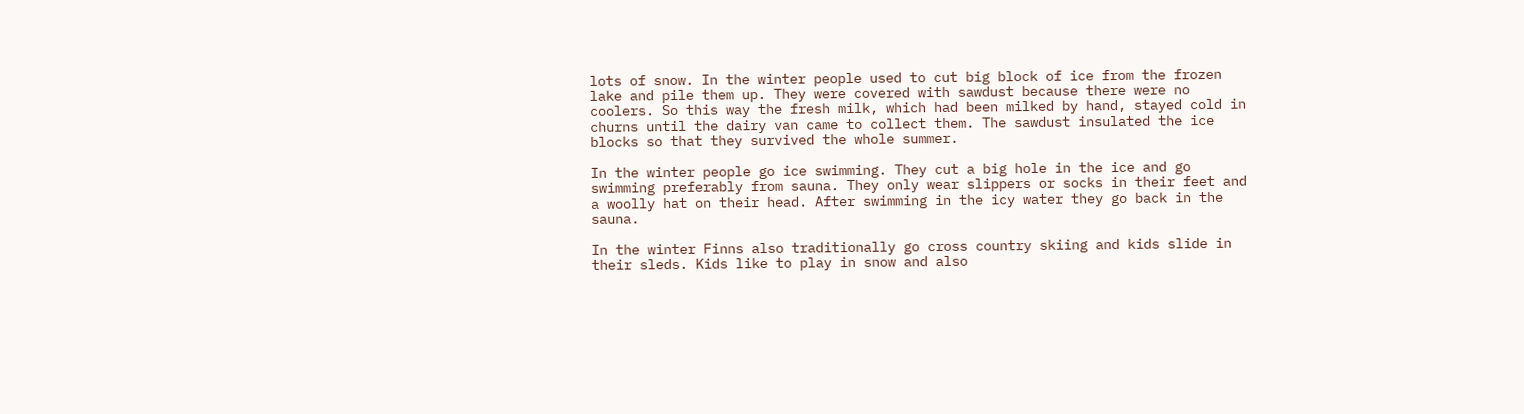lots of snow. In the winter people used to cut big block of ice from the frozen lake and pile them up. They were covered with sawdust because there were no coolers. So this way the fresh milk, which had been milked by hand, stayed cold in churns until the dairy van came to collect them. The sawdust insulated the ice blocks so that they survived the whole summer.

In the winter people go ice swimming. They cut a big hole in the ice and go swimming preferably from sauna. They only wear slippers or socks in their feet and a woolly hat on their head. After swimming in the icy water they go back in the sauna.

In the winter Finns also traditionally go cross country skiing and kids slide in their sleds. Kids like to play in snow and also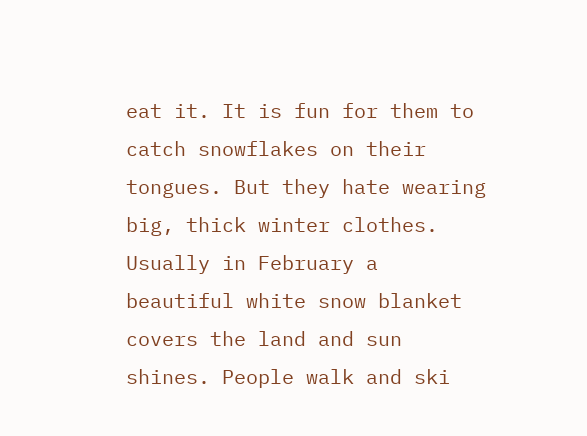eat it. It is fun for them to catch snowflakes on their tongues. But they hate wearing big, thick winter clothes. Usually in February a beautiful white snow blanket covers the land and sun shines. People walk and ski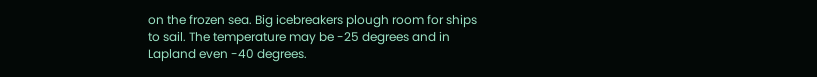on the frozen sea. Big icebreakers plough room for ships to sail. The temperature may be -25 degrees and in Lapland even -40 degrees.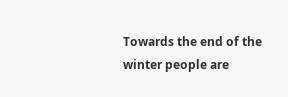Towards the end of the winter people are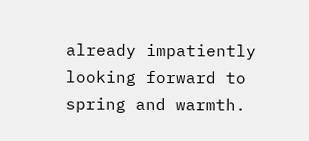already impatiently looking forward to spring and warmth.